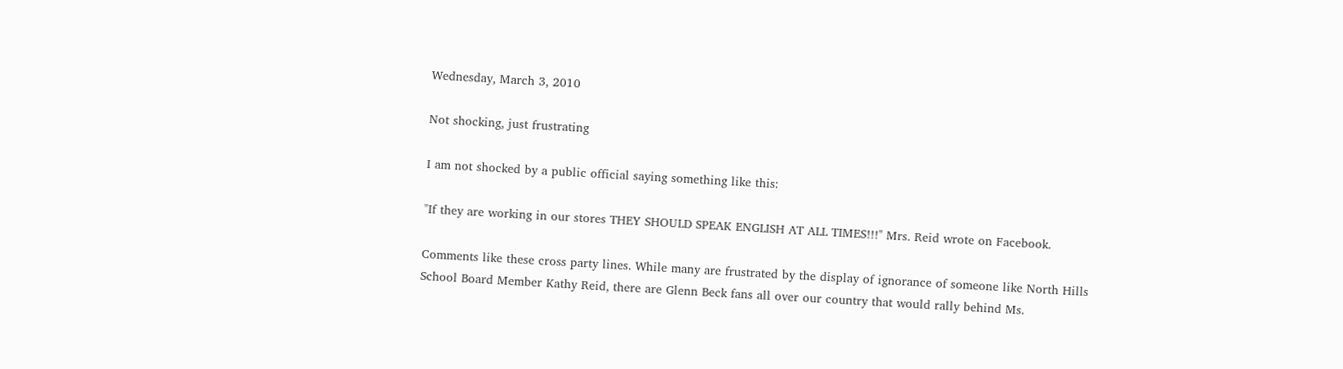Wednesday, March 3, 2010

Not shocking, just frustrating

I am not shocked by a public official saying something like this:

"If they are working in our stores THEY SHOULD SPEAK ENGLISH AT ALL TIMES!!!" Mrs. Reid wrote on Facebook.

Comments like these cross party lines. While many are frustrated by the display of ignorance of someone like North Hills School Board Member Kathy Reid, there are Glenn Beck fans all over our country that would rally behind Ms.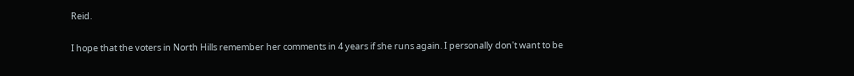Reid.

I hope that the voters in North Hills remember her comments in 4 years if she runs again. I personally don't want to be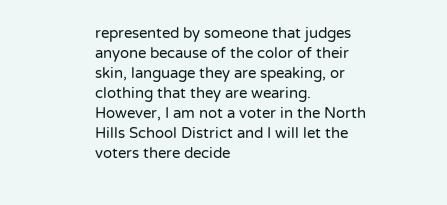represented by someone that judges anyone because of the color of their skin, language they are speaking, or clothing that they are wearing. However, I am not a voter in the North Hills School District and I will let the voters there decide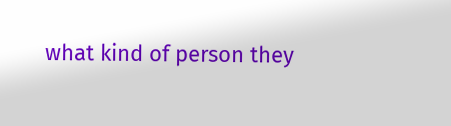what kind of person they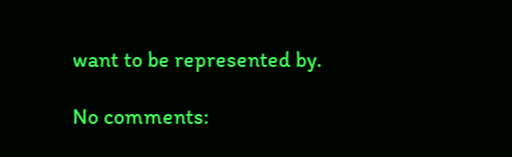want to be represented by.

No comments: